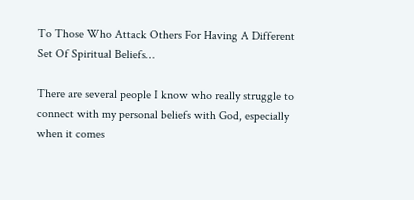To Those Who Attack Others For Having A Different Set Of Spiritual Beliefs…

There are several people I know who really struggle to connect with my personal beliefs with God, especially when it comes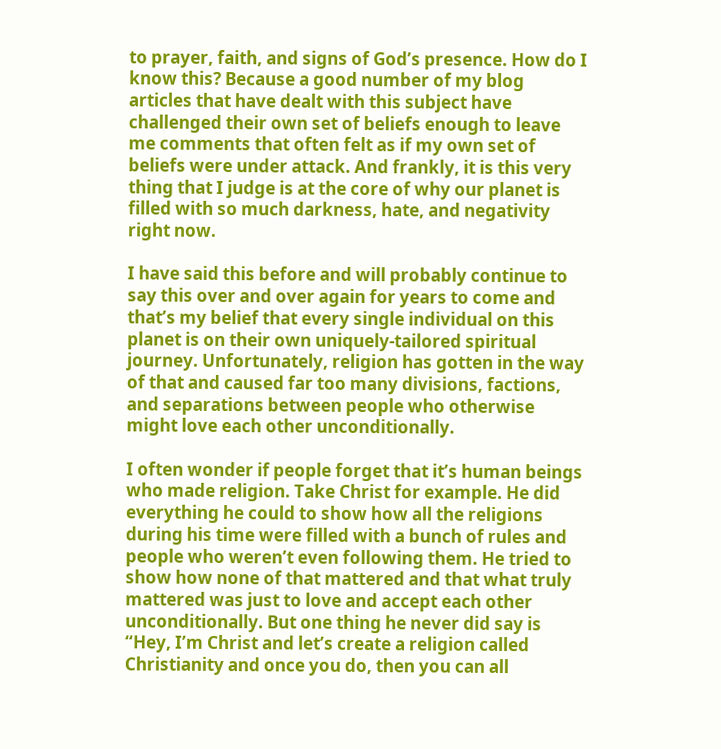to prayer, faith, and signs of God’s presence. How do I know this? Because a good number of my blog articles that have dealt with this subject have challenged their own set of beliefs enough to leave me comments that often felt as if my own set of beliefs were under attack. And frankly, it is this very thing that I judge is at the core of why our planet is filled with so much darkness, hate, and negativity right now.

I have said this before and will probably continue to say this over and over again for years to come and that’s my belief that every single individual on this planet is on their own uniquely-tailored spiritual journey. Unfortunately, religion has gotten in the way of that and caused far too many divisions, factions, and separations between people who otherwise might love each other unconditionally.

I often wonder if people forget that it’s human beings who made religion. Take Christ for example. He did everything he could to show how all the religions during his time were filled with a bunch of rules and people who weren’t even following them. He tried to show how none of that mattered and that what truly mattered was just to love and accept each other unconditionally. But one thing he never did say is “Hey, I’m Christ and let’s create a religion called Christianity and once you do, then you can all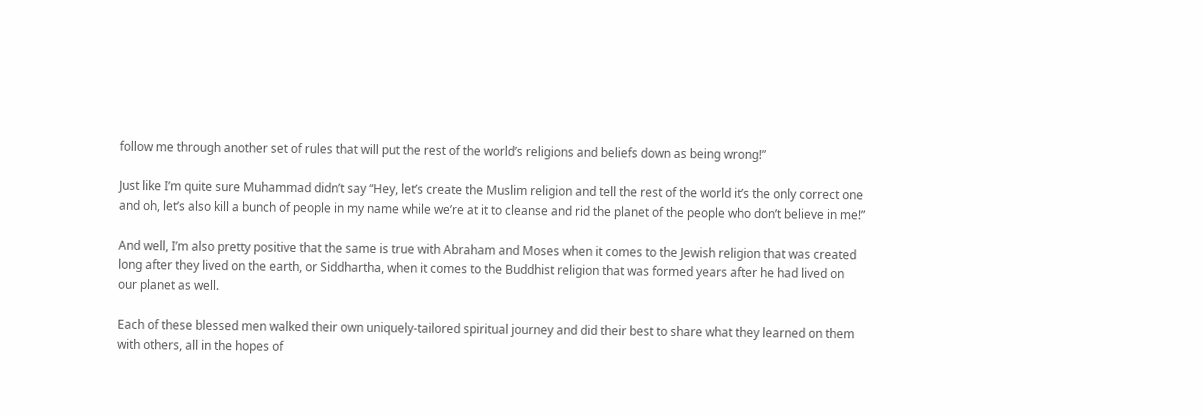follow me through another set of rules that will put the rest of the world’s religions and beliefs down as being wrong!”

Just like I’m quite sure Muhammad didn’t say “Hey, let’s create the Muslim religion and tell the rest of the world it’s the only correct one and oh, let’s also kill a bunch of people in my name while we’re at it to cleanse and rid the planet of the people who don’t believe in me!”

And well, I’m also pretty positive that the same is true with Abraham and Moses when it comes to the Jewish religion that was created long after they lived on the earth, or Siddhartha, when it comes to the Buddhist religion that was formed years after he had lived on our planet as well.

Each of these blessed men walked their own uniquely-tailored spiritual journey and did their best to share what they learned on them with others, all in the hopes of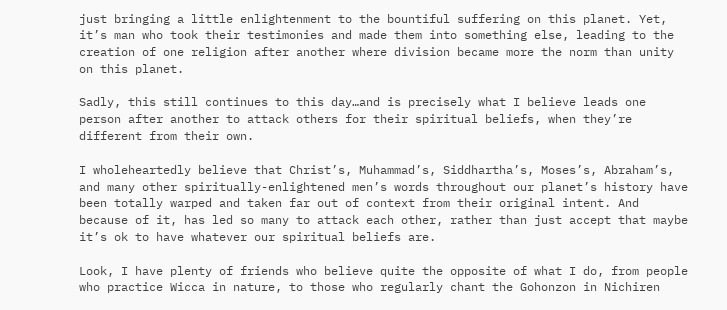just bringing a little enlightenment to the bountiful suffering on this planet. Yet, it’s man who took their testimonies and made them into something else, leading to the creation of one religion after another where division became more the norm than unity on this planet.

Sadly, this still continues to this day…and is precisely what I believe leads one person after another to attack others for their spiritual beliefs, when they’re different from their own.

I wholeheartedly believe that Christ’s, Muhammad’s, Siddhartha’s, Moses’s, Abraham’s, and many other spiritually-enlightened men’s words throughout our planet’s history have been totally warped and taken far out of context from their original intent. And because of it, has led so many to attack each other, rather than just accept that maybe it’s ok to have whatever our spiritual beliefs are.

Look, I have plenty of friends who believe quite the opposite of what I do, from people who practice Wicca in nature, to those who regularly chant the Gohonzon in Nichiren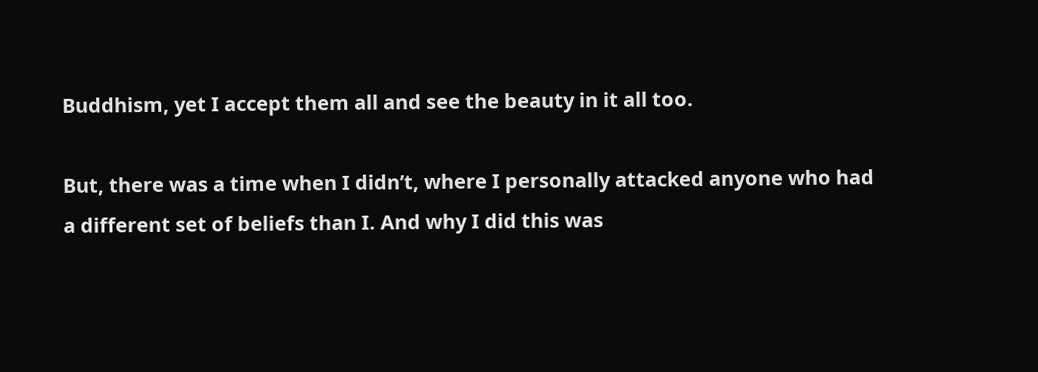Buddhism, yet I accept them all and see the beauty in it all too.

But, there was a time when I didn’t, where I personally attacked anyone who had a different set of beliefs than I. And why I did this was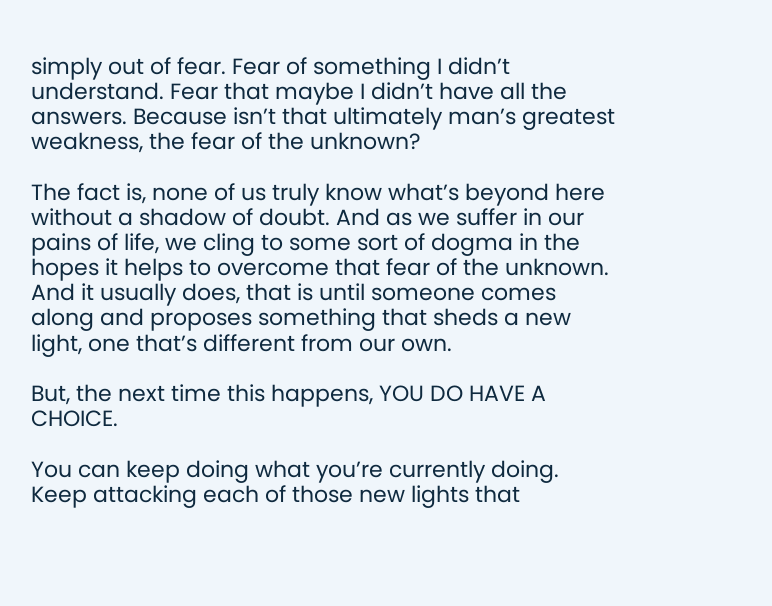simply out of fear. Fear of something I didn’t understand. Fear that maybe I didn’t have all the answers. Because isn’t that ultimately man’s greatest weakness, the fear of the unknown?

The fact is, none of us truly know what’s beyond here without a shadow of doubt. And as we suffer in our pains of life, we cling to some sort of dogma in the hopes it helps to overcome that fear of the unknown. And it usually does, that is until someone comes along and proposes something that sheds a new light, one that’s different from our own.

But, the next time this happens, YOU DO HAVE A CHOICE.

You can keep doing what you’re currently doing. Keep attacking each of those new lights that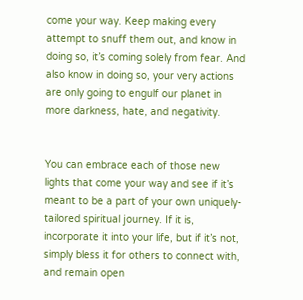come your way. Keep making every attempt to snuff them out, and know in doing so, it’s coming solely from fear. And also know in doing so, your very actions are only going to engulf our planet in more darkness, hate, and negativity.


You can embrace each of those new lights that come your way and see if it’s meant to be a part of your own uniquely-tailored spiritual journey. If it is, incorporate it into your life, but if it’s not, simply bless it for others to connect with, and remain open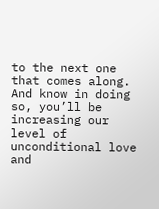to the next one that comes along. And know in doing so, you’ll be increasing our level of unconditional love and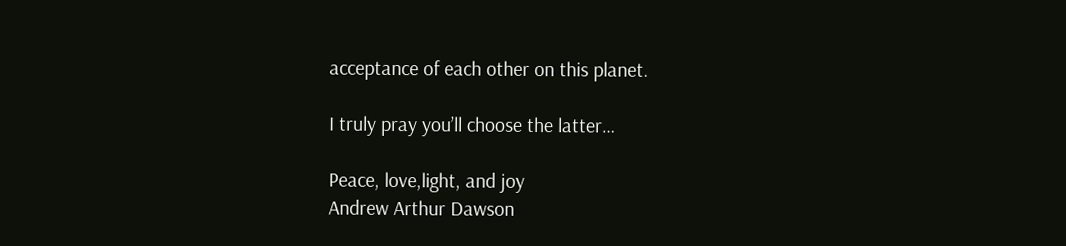acceptance of each other on this planet.

I truly pray you’ll choose the latter…

Peace, love,light, and joy
Andrew Arthur Dawson